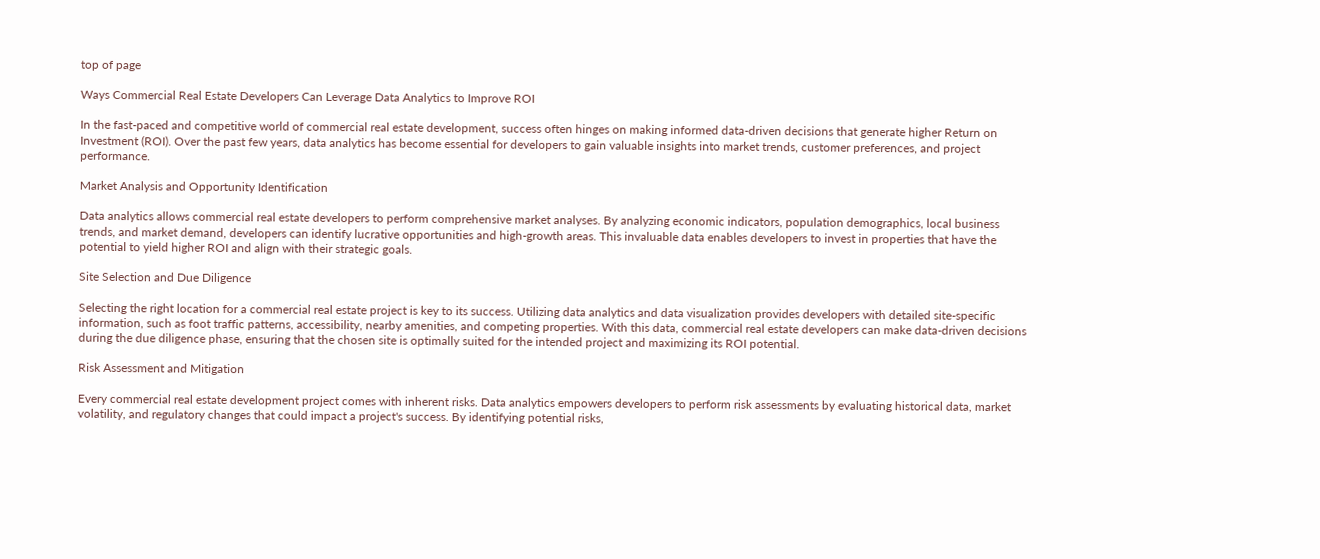top of page

Ways Commercial Real Estate Developers Can Leverage Data Analytics to Improve ROI

In the fast-paced and competitive world of commercial real estate development, success often hinges on making informed data-driven decisions that generate higher Return on Investment (ROI). Over the past few years, data analytics has become essential for developers to gain valuable insights into market trends, customer preferences, and project performance.

Market Analysis and Opportunity Identification

Data analytics allows commercial real estate developers to perform comprehensive market analyses. By analyzing economic indicators, population demographics, local business trends, and market demand, developers can identify lucrative opportunities and high-growth areas. This invaluable data enables developers to invest in properties that have the potential to yield higher ROI and align with their strategic goals.

Site Selection and Due Diligence

Selecting the right location for a commercial real estate project is key to its success. Utilizing data analytics and data visualization provides developers with detailed site-specific information, such as foot traffic patterns, accessibility, nearby amenities, and competing properties. With this data, commercial real estate developers can make data-driven decisions during the due diligence phase, ensuring that the chosen site is optimally suited for the intended project and maximizing its ROI potential.

Risk Assessment and Mitigation

Every commercial real estate development project comes with inherent risks. Data analytics empowers developers to perform risk assessments by evaluating historical data, market volatility, and regulatory changes that could impact a project's success. By identifying potential risks,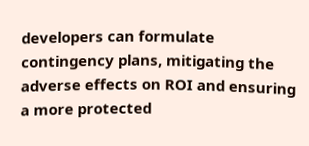developers can formulate contingency plans, mitigating the adverse effects on ROI and ensuring a more protected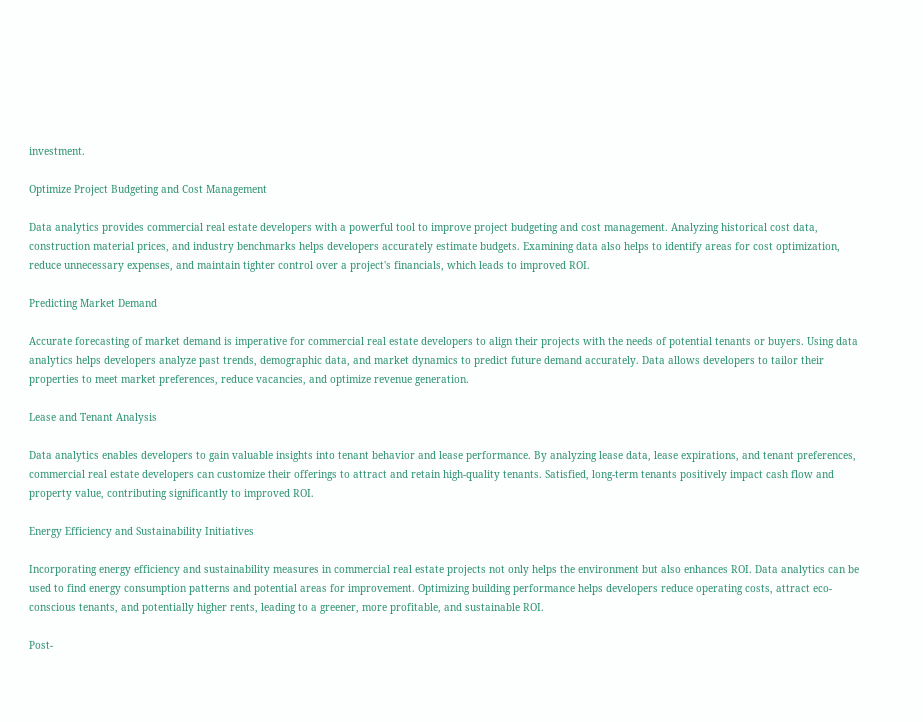investment.

Optimize Project Budgeting and Cost Management

Data analytics provides commercial real estate developers with a powerful tool to improve project budgeting and cost management. Analyzing historical cost data, construction material prices, and industry benchmarks helps developers accurately estimate budgets. Examining data also helps to identify areas for cost optimization, reduce unnecessary expenses, and maintain tighter control over a project's financials, which leads to improved ROI.

Predicting Market Demand

Accurate forecasting of market demand is imperative for commercial real estate developers to align their projects with the needs of potential tenants or buyers. Using data analytics helps developers analyze past trends, demographic data, and market dynamics to predict future demand accurately. Data allows developers to tailor their properties to meet market preferences, reduce vacancies, and optimize revenue generation.

Lease and Tenant Analysis

Data analytics enables developers to gain valuable insights into tenant behavior and lease performance. By analyzing lease data, lease expirations, and tenant preferences, commercial real estate developers can customize their offerings to attract and retain high-quality tenants. Satisfied, long-term tenants positively impact cash flow and property value, contributing significantly to improved ROI.

Energy Efficiency and Sustainability Initiatives

Incorporating energy efficiency and sustainability measures in commercial real estate projects not only helps the environment but also enhances ROI. Data analytics can be used to find energy consumption patterns and potential areas for improvement. Optimizing building performance helps developers reduce operating costs, attract eco-conscious tenants, and potentially higher rents, leading to a greener, more profitable, and sustainable ROI.

Post-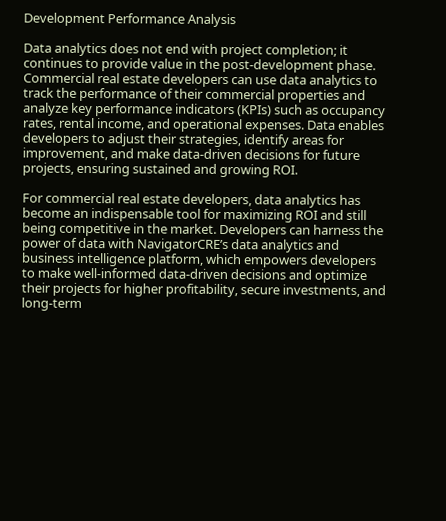Development Performance Analysis

Data analytics does not end with project completion; it continues to provide value in the post-development phase. Commercial real estate developers can use data analytics to track the performance of their commercial properties and analyze key performance indicators (KPIs) such as occupancy rates, rental income, and operational expenses. Data enables developers to adjust their strategies, identify areas for improvement, and make data-driven decisions for future projects, ensuring sustained and growing ROI.

For commercial real estate developers, data analytics has become an indispensable tool for maximizing ROI and still being competitive in the market. Developers can harness the power of data with NavigatorCRE’s data analytics and business intelligence platform, which empowers developers to make well-informed data-driven decisions and optimize their projects for higher profitability, secure investments, and long-term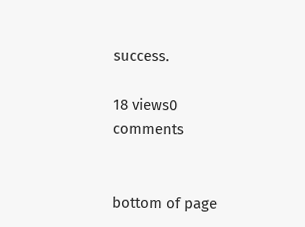success.

18 views0 comments


bottom of page